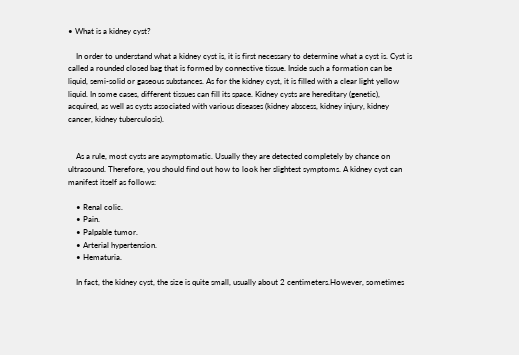• What is a kidney cyst?

    In order to understand what a kidney cyst is, it is first necessary to determine what a cyst is. Cyst is called a rounded closed bag that is formed by connective tissue. Inside such a formation can be liquid, semi-solid or gaseous substances. As for the kidney cyst, it is filled with a clear light yellow liquid. In some cases, different tissues can fill its space. Kidney cysts are hereditary (genetic), acquired, as well as cysts associated with various diseases (kidney abscess, kidney injury, kidney cancer, kidney tuberculosis).


    As a rule, most cysts are asymptomatic. Usually they are detected completely by chance on ultrasound. Therefore, you should find out how to look her slightest symptoms. A kidney cyst can manifest itself as follows:

    • Renal colic.
    • Pain.
    • Palpable tumor.
    • Arterial hypertension.
    • Hematuria.

    In fact, the kidney cyst, the size is quite small, usually about 2 centimeters.However, sometimes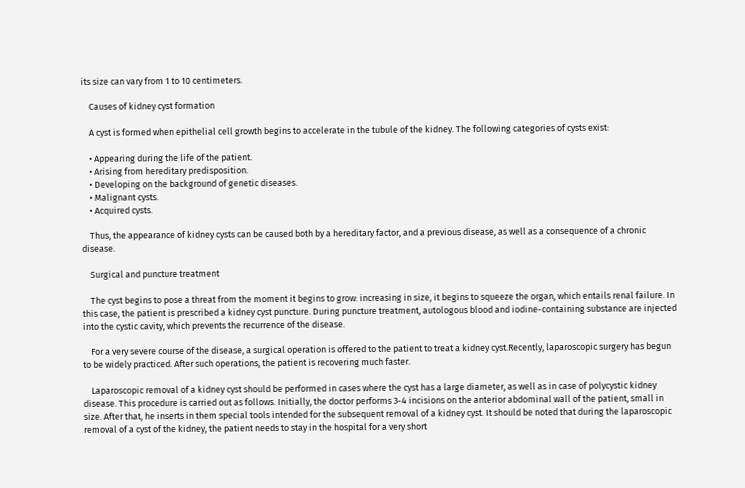its size can vary from 1 to 10 centimeters.

    Causes of kidney cyst formation

    A cyst is formed when epithelial cell growth begins to accelerate in the tubule of the kidney. The following categories of cysts exist:

    • Appearing during the life of the patient.
    • Arising from hereditary predisposition.
    • Developing on the background of genetic diseases.
    • Malignant cysts.
    • Acquired cysts.

    Thus, the appearance of kidney cysts can be caused both by a hereditary factor, and a previous disease, as well as a consequence of a chronic disease.

    Surgical and puncture treatment

    The cyst begins to pose a threat from the moment it begins to grow: increasing in size, it begins to squeeze the organ, which entails renal failure. In this case, the patient is prescribed a kidney cyst puncture. During puncture treatment, autologous blood and iodine-containing substance are injected into the cystic cavity, which prevents the recurrence of the disease.

    For a very severe course of the disease, a surgical operation is offered to the patient to treat a kidney cyst.Recently, laparoscopic surgery has begun to be widely practiced. After such operations, the patient is recovering much faster.

    Laparoscopic removal of a kidney cyst should be performed in cases where the cyst has a large diameter, as well as in case of polycystic kidney disease. This procedure is carried out as follows. Initially, the doctor performs 3-4 incisions on the anterior abdominal wall of the patient, small in size. After that, he inserts in them special tools intended for the subsequent removal of a kidney cyst. It should be noted that during the laparoscopic removal of a cyst of the kidney, the patient needs to stay in the hospital for a very short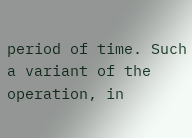period of time. Such a variant of the operation, in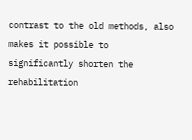contrast to the old methods, also makes it possible to significantly shorten the rehabilitation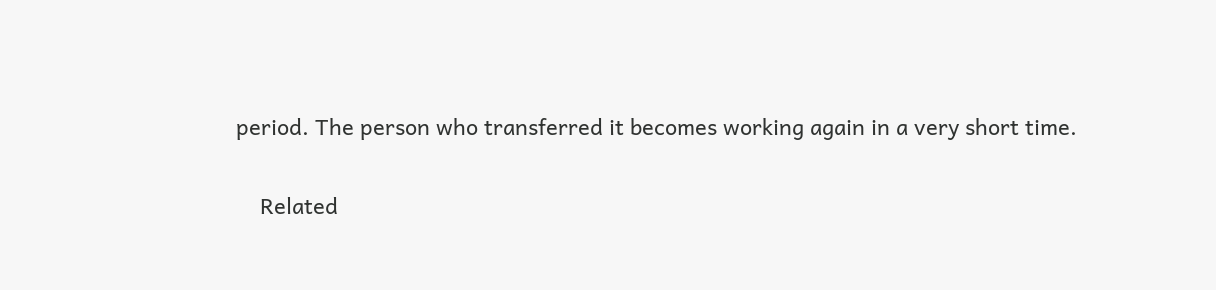period. The person who transferred it becomes working again in a very short time.

    Related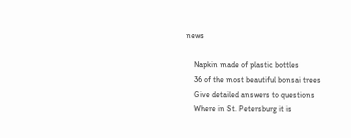news

    Napkin made of plastic bottles
    36 of the most beautiful bonsai trees
    Give detailed answers to questions
    Where in St. Petersburg it is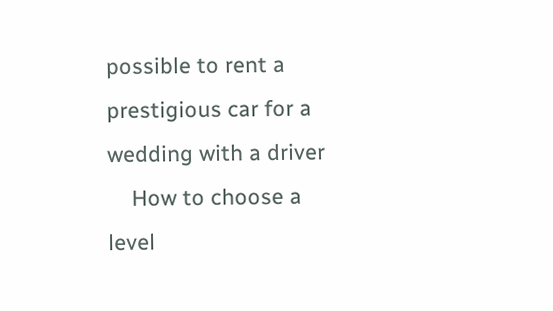possible to rent a prestigious car for a wedding with a driver
    How to choose a level